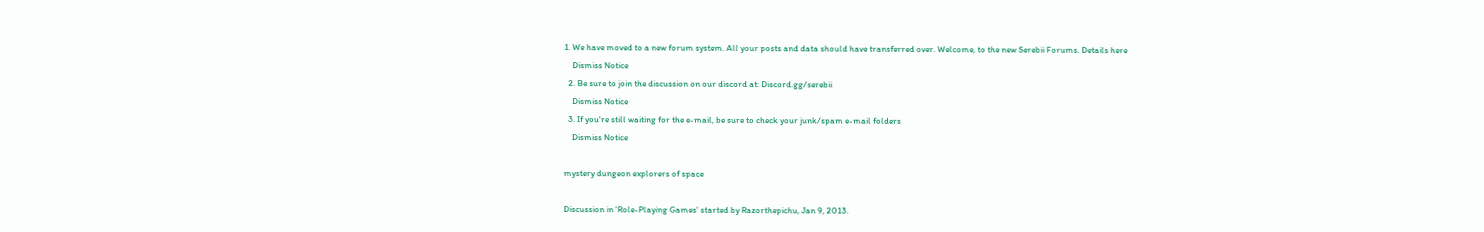1. We have moved to a new forum system. All your posts and data should have transferred over. Welcome, to the new Serebii Forums. Details here
    Dismiss Notice
  2. Be sure to join the discussion on our discord at: Discord.gg/serebii
    Dismiss Notice
  3. If you're still waiting for the e-mail, be sure to check your junk/spam e-mail folders
    Dismiss Notice

mystery dungeon explorers of space

Discussion in 'Role-Playing Games' started by Razorthepichu, Jan 9, 2013.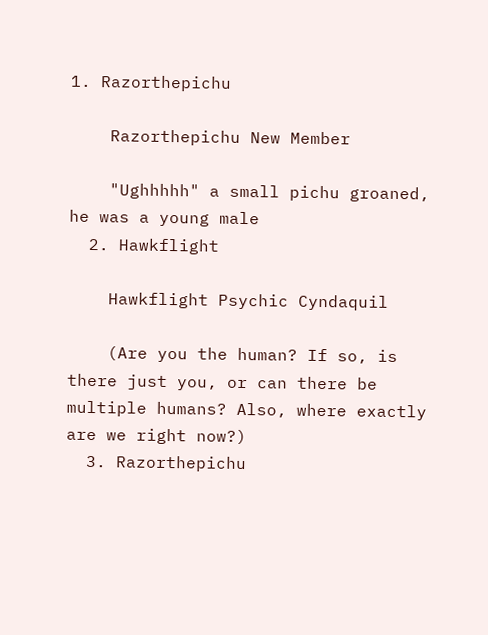1. Razorthepichu

    Razorthepichu New Member

    "Ughhhhh" a small pichu groaned, he was a young male
  2. Hawkflight

    Hawkflight Psychic Cyndaquil

    (Are you the human? If so, is there just you, or can there be multiple humans? Also, where exactly are we right now?)
  3. Razorthepichu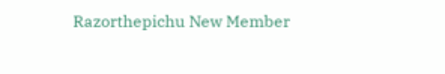Razorthepichu New Member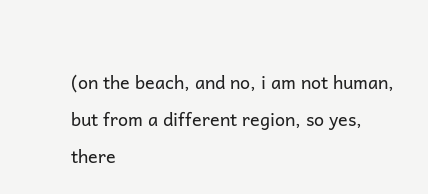(on the beach, and no, i am not human, but from a different region, so yes, there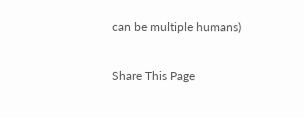can be multiple humans)

Share This Page